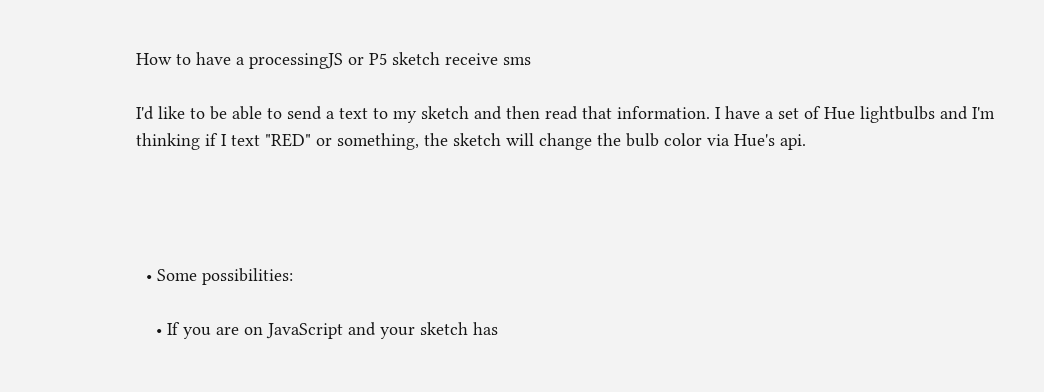How to have a processingJS or P5 sketch receive sms

I'd like to be able to send a text to my sketch and then read that information. I have a set of Hue lightbulbs and I'm thinking if I text "RED" or something, the sketch will change the bulb color via Hue's api.




  • Some possibilities:

    • If you are on JavaScript and your sketch has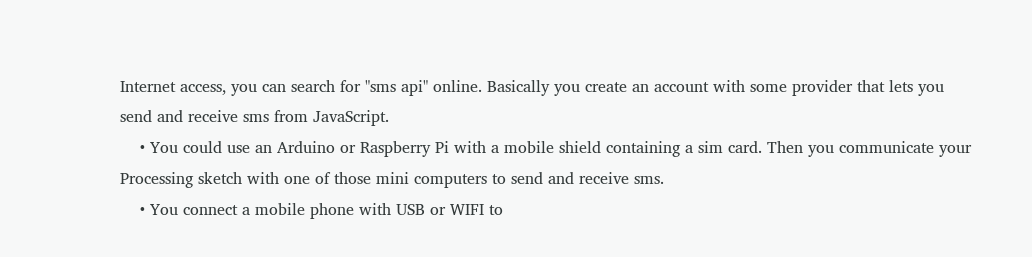Internet access, you can search for "sms api" online. Basically you create an account with some provider that lets you send and receive sms from JavaScript.
    • You could use an Arduino or Raspberry Pi with a mobile shield containing a sim card. Then you communicate your Processing sketch with one of those mini computers to send and receive sms.
    • You connect a mobile phone with USB or WIFI to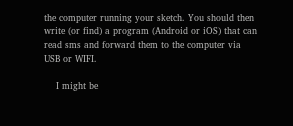the computer running your sketch. You should then write (or find) a program (Android or iOS) that can read sms and forward them to the computer via USB or WIFI.

    I might be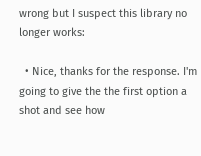wrong but I suspect this library no longer works:

  • Nice, thanks for the response. I'm going to give the the first option a shot and see how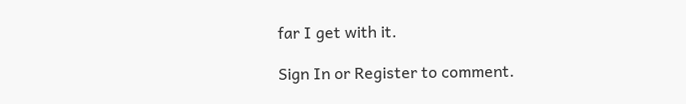far I get with it.

Sign In or Register to comment.